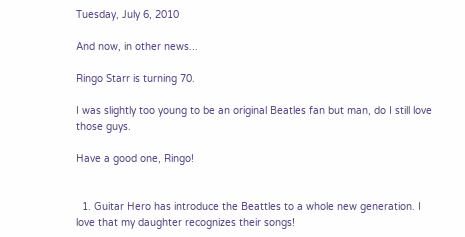Tuesday, July 6, 2010

And now, in other news...

Ringo Starr is turning 70.

I was slightly too young to be an original Beatles fan but man, do I still love those guys.

Have a good one, Ringo!


  1. Guitar Hero has introduce the Beattles to a whole new generation. I love that my daughter recognizes their songs!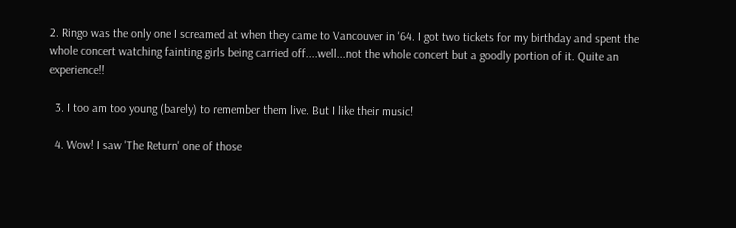2. Ringo was the only one I screamed at when they came to Vancouver in '64. I got two tickets for my birthday and spent the whole concert watching fainting girls being carried off....well...not the whole concert but a goodly portion of it. Quite an experience!!

  3. I too am too young (barely) to remember them live. But I like their music!

  4. Wow! I saw 'The Return' one of those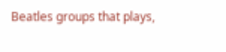Beatles groups that plays,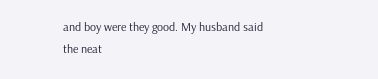and boy were they good. My husband said the neat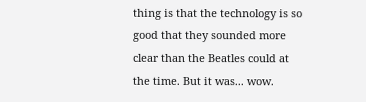thing is that the technology is so good that they sounded more clear than the Beatles could at the time. But it was... wow.